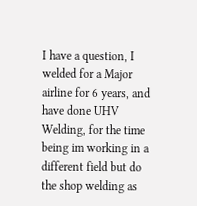I have a question, I welded for a Major airline for 6 years, and have done UHV Welding, for the time being im working in a different field but do the shop welding as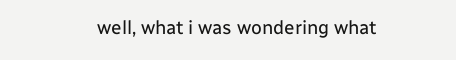well, what i was wondering what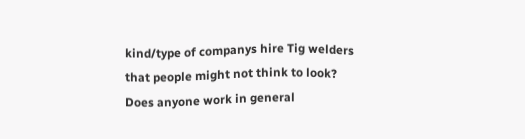kind/type of companys hire Tig welders that people might not think to look? Does anyone work in general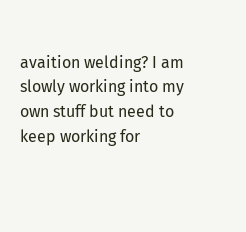avaition welding? I am slowly working into my own stuff but need to keep working for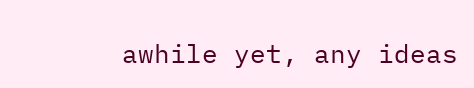awhile yet, any ideas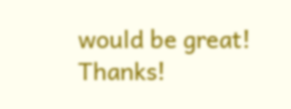would be great! Thanks!